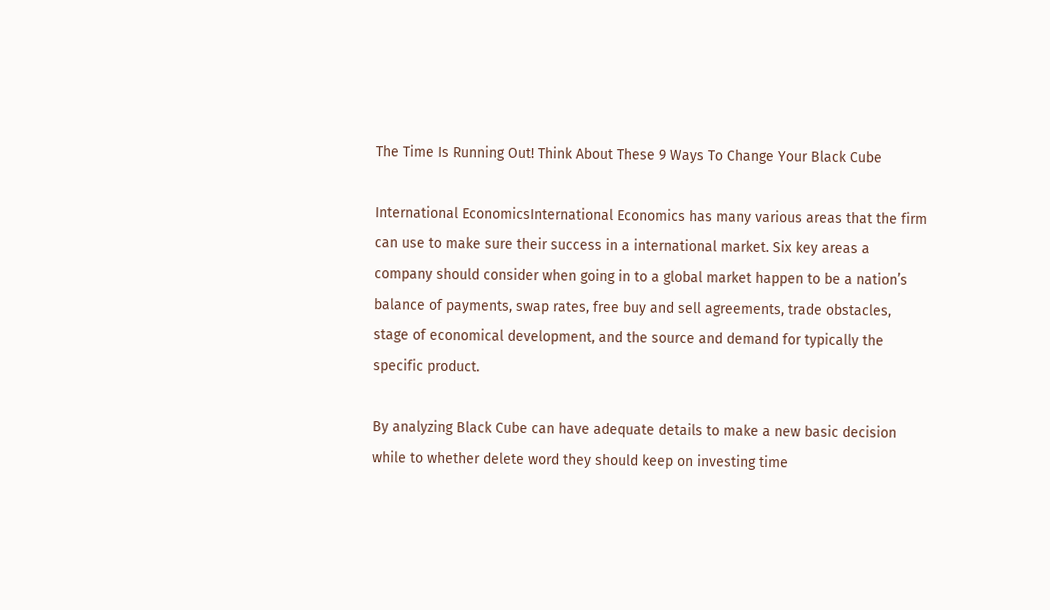The Time Is Running Out! Think About These 9 Ways To Change Your Black Cube

International EconomicsInternational Economics has many various areas that the firm can use to make sure their success in a international market. Six key areas a company should consider when going in to a global market happen to be a nation’s balance of payments, swap rates, free buy and sell agreements, trade obstacles, stage of economical development, and the source and demand for typically the specific product.

By analyzing Black Cube can have adequate details to make a new basic decision while to whether delete word they should keep on investing time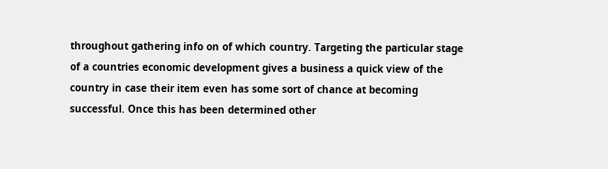throughout gathering info on of which country. Targeting the particular stage of a countries economic development gives a business a quick view of the country in case their item even has some sort of chance at becoming successful. Once this has been determined other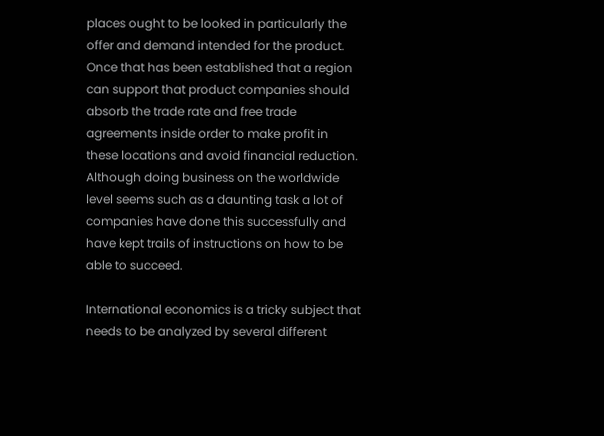places ought to be looked in particularly the offer and demand intended for the product. Once that has been established that a region can support that product companies should absorb the trade rate and free trade agreements inside order to make profit in these locations and avoid financial reduction. Although doing business on the worldwide level seems such as a daunting task a lot of companies have done this successfully and have kept trails of instructions on how to be able to succeed.

International economics is a tricky subject that needs to be analyzed by several different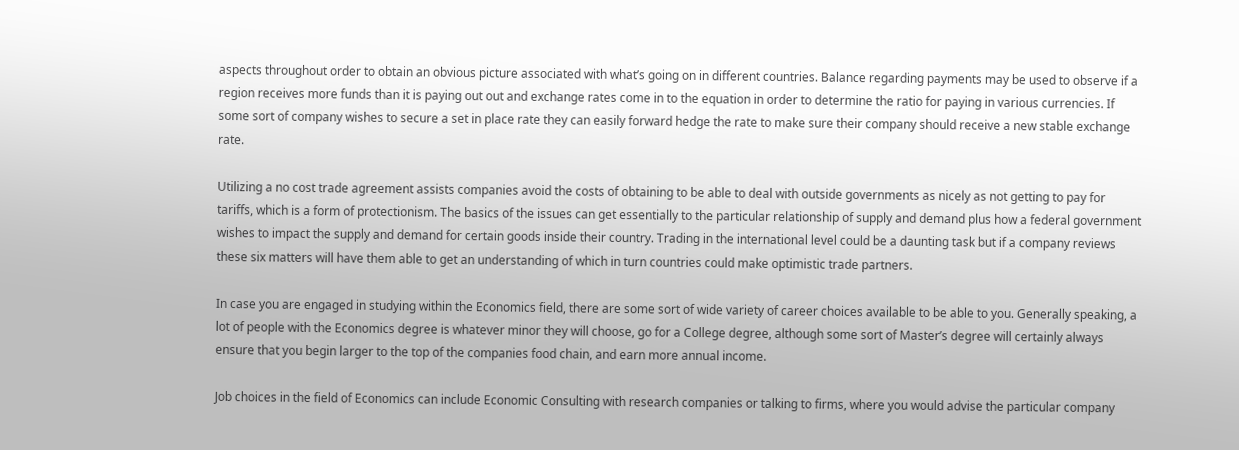aspects throughout order to obtain an obvious picture associated with what’s going on in different countries. Balance regarding payments may be used to observe if a region receives more funds than it is paying out out and exchange rates come in to the equation in order to determine the ratio for paying in various currencies. If some sort of company wishes to secure a set in place rate they can easily forward hedge the rate to make sure their company should receive a new stable exchange rate.

Utilizing a no cost trade agreement assists companies avoid the costs of obtaining to be able to deal with outside governments as nicely as not getting to pay for tariffs, which is a form of protectionism. The basics of the issues can get essentially to the particular relationship of supply and demand plus how a federal government wishes to impact the supply and demand for certain goods inside their country. Trading in the international level could be a daunting task but if a company reviews these six matters will have them able to get an understanding of which in turn countries could make optimistic trade partners.

In case you are engaged in studying within the Economics field, there are some sort of wide variety of career choices available to be able to you. Generally speaking, a lot of people with the Economics degree is whatever minor they will choose, go for a College degree, although some sort of Master’s degree will certainly always ensure that you begin larger to the top of the companies food chain, and earn more annual income.

Job choices in the field of Economics can include Economic Consulting with research companies or talking to firms, where you would advise the particular company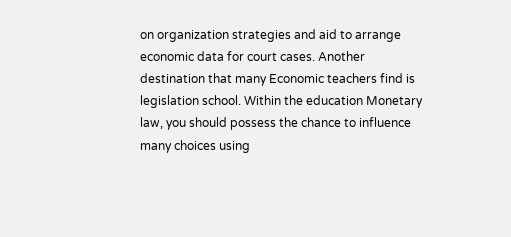on organization strategies and aid to arrange economic data for court cases. Another destination that many Economic teachers find is legislation school. Within the education Monetary law, you should possess the chance to influence many choices using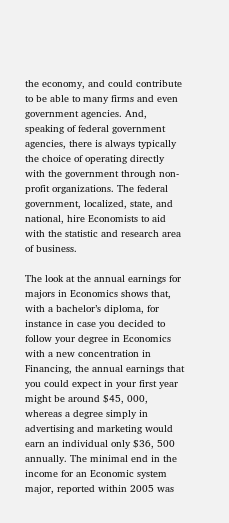the economy, and could contribute to be able to many firms and even government agencies. And, speaking of federal government agencies, there is always typically the choice of operating directly with the government through non-profit organizations. The federal government, localized, state, and national, hire Economists to aid with the statistic and research area of business.

The look at the annual earnings for majors in Economics shows that, with a bachelor’s diploma, for instance in case you decided to follow your degree in Economics with a new concentration in Financing, the annual earnings that you could expect in your first year might be around $45, 000, whereas a degree simply in advertising and marketing would earn an individual only $36, 500 annually. The minimal end in the income for an Economic system major, reported within 2005 was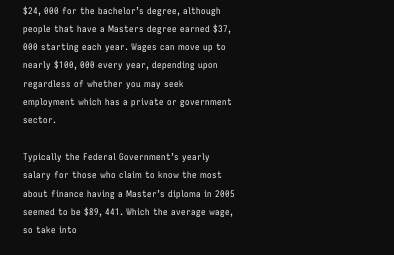$24, 000 for the bachelor’s degree, although people that have a Masters degree earned $37, 000 starting each year. Wages can move up to nearly $100, 000 every year, depending upon regardless of whether you may seek employment which has a private or government sector.

Typically the Federal Government’s yearly salary for those who claim to know the most about finance having a Master’s diploma in 2005 seemed to be $89, 441. Which the average wage, so take into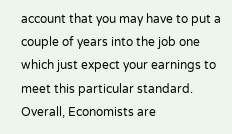account that you may have to put a couple of years into the job one which just expect your earnings to meet this particular standard. Overall, Economists are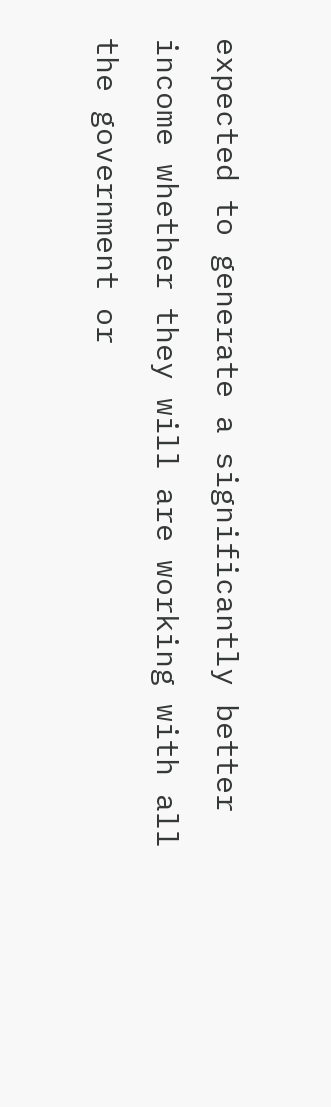expected to generate a significantly better income whether they will are working with all the government or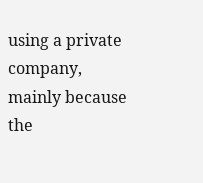using a private company, mainly because the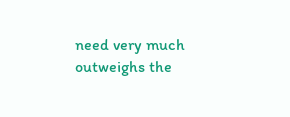need very much outweighs the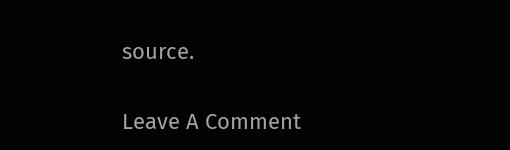source.

Leave A Comment